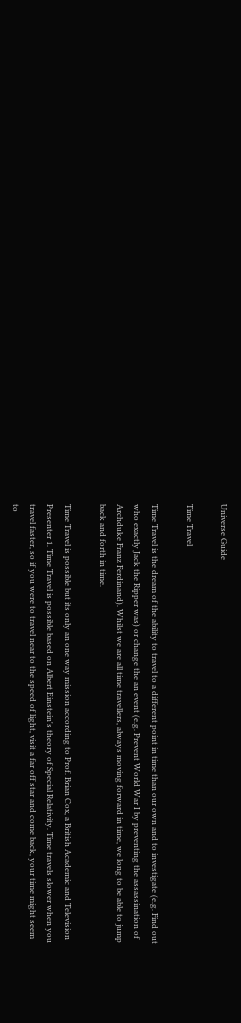Universe Guide

Time Travel

Time Travel is the dream of the ability to travel to a different point in time than our own and to investigate (e.g. Find out who exactly Jack the Ripper was) or change the an event (e.g. Prevent World War I by preventing the assassination of Archduke Franz Ferdinand). Whilst we are all time travellers, always moving forward in time, we long to be able to jump back and forth in time.

Time Travel is possible but its only an one way mission according to Prof. Brian Cox, a British Academic and Television Presenter 1. Time Travel is possible based on Albert Einstein's theory of Special Relativity. Time travels slower when you travel faster, so if you were to travel near to the speed of light, visit a far off star and come back, your time might seem to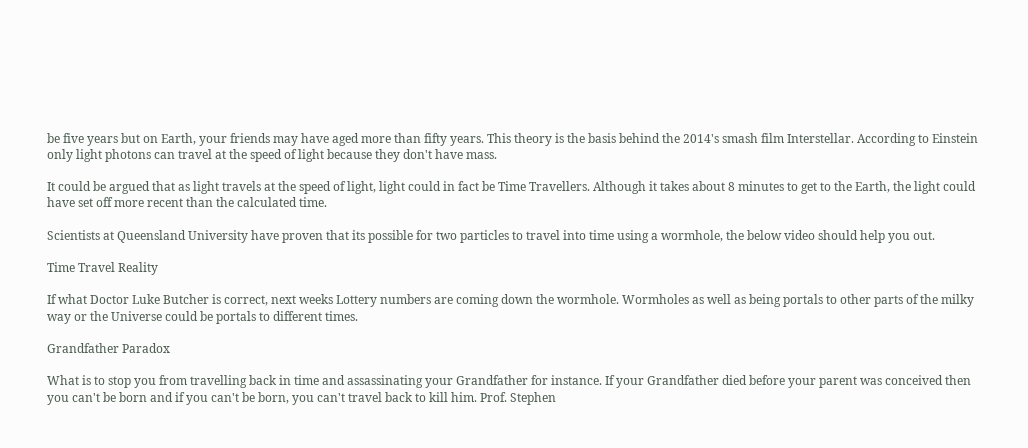be five years but on Earth, your friends may have aged more than fifty years. This theory is the basis behind the 2014's smash film Interstellar. According to Einstein only light photons can travel at the speed of light because they don't have mass.

It could be argued that as light travels at the speed of light, light could in fact be Time Travellers. Although it takes about 8 minutes to get to the Earth, the light could have set off more recent than the calculated time.

Scientists at Queensland University have proven that its possible for two particles to travel into time using a wormhole, the below video should help you out.

Time Travel Reality

If what Doctor Luke Butcher is correct, next weeks Lottery numbers are coming down the wormhole. Wormholes as well as being portals to other parts of the milky way or the Universe could be portals to different times.

Grandfather Paradox

What is to stop you from travelling back in time and assassinating your Grandfather for instance. If your Grandfather died before your parent was conceived then you can't be born and if you can't be born, you can't travel back to kill him. Prof. Stephen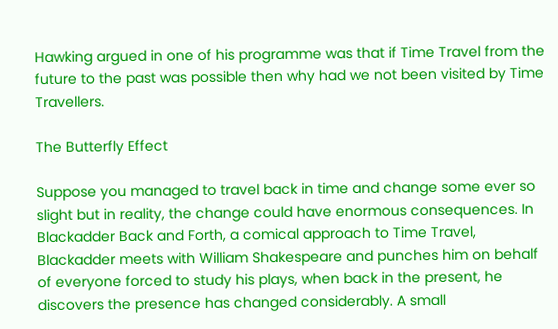Hawking argued in one of his programme was that if Time Travel from the future to the past was possible then why had we not been visited by Time Travellers.

The Butterfly Effect

Suppose you managed to travel back in time and change some ever so slight but in reality, the change could have enormous consequences. In Blackadder Back and Forth, a comical approach to Time Travel, Blackadder meets with William Shakespeare and punches him on behalf of everyone forced to study his plays, when back in the present, he discovers the presence has changed considerably. A small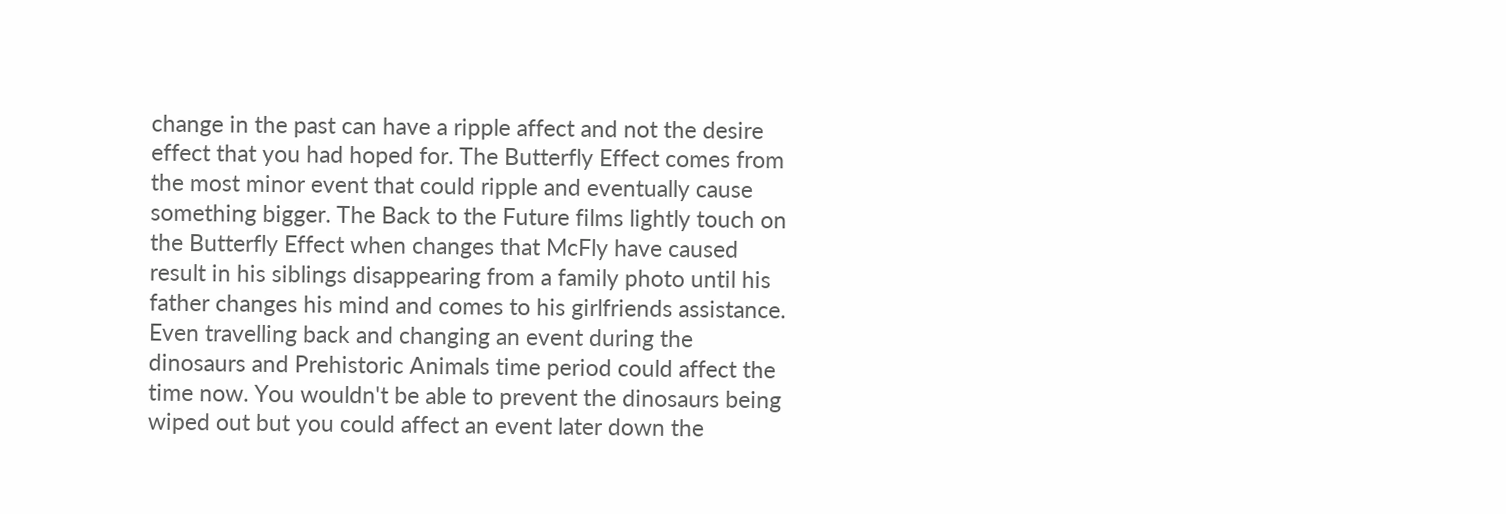change in the past can have a ripple affect and not the desire effect that you had hoped for. The Butterfly Effect comes from the most minor event that could ripple and eventually cause something bigger. The Back to the Future films lightly touch on the Butterfly Effect when changes that McFly have caused result in his siblings disappearing from a family photo until his father changes his mind and comes to his girlfriends assistance. Even travelling back and changing an event during the dinosaurs and Prehistoric Animals time period could affect the time now. You wouldn't be able to prevent the dinosaurs being wiped out but you could affect an event later down the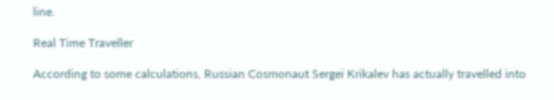line.

Real Time Traveller

According to some calculations, Russian Cosmonaut Sergei Krikalev has actually travelled into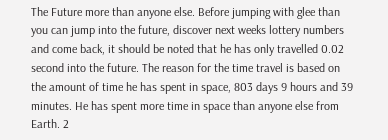The Future more than anyone else. Before jumping with glee than you can jump into the future, discover next weeks lottery numbers and come back, it should be noted that he has only travelled 0.02 second into the future. The reason for the time travel is based on the amount of time he has spent in space, 803 days 9 hours and 39 minutes. He has spent more time in space than anyone else from Earth. 2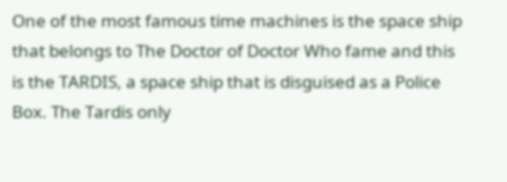One of the most famous time machines is the space ship that belongs to The Doctor of Doctor Who fame and this is the TARDIS, a space ship that is disguised as a Police Box. The Tardis only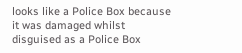looks like a Police Box because it was damaged whilst disguised as a Police Box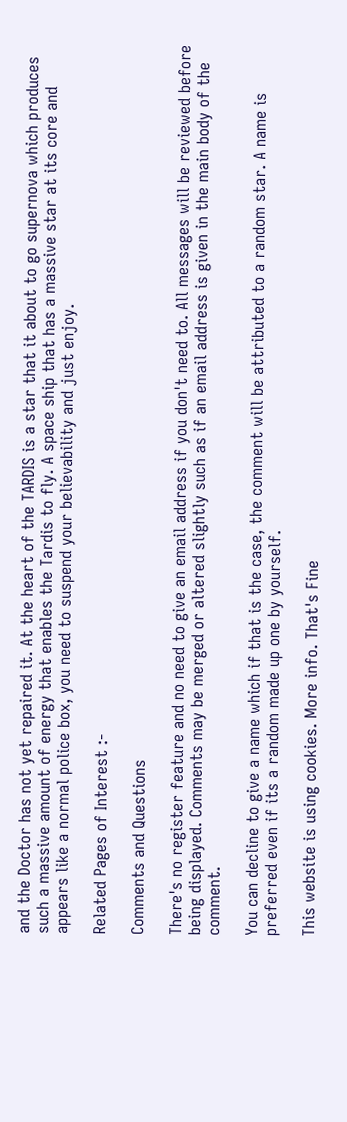and the Doctor has not yet repaired it. At the heart of the TARDIS is a star that it about to go supernova which produces such a massive amount of energy that enables the Tardis to fly. A space ship that has a massive star at its core and appears like a normal police box, you need to suspend your believability and just enjoy.

Related Pages of Interest :-

Comments and Questions

There's no register feature and no need to give an email address if you don't need to. All messages will be reviewed before being displayed. Comments may be merged or altered slightly such as if an email address is given in the main body of the comment.

You can decline to give a name which if that is the case, the comment will be attributed to a random star. A name is preferred even if its a random made up one by yourself.

This website is using cookies. More info. That's Fine